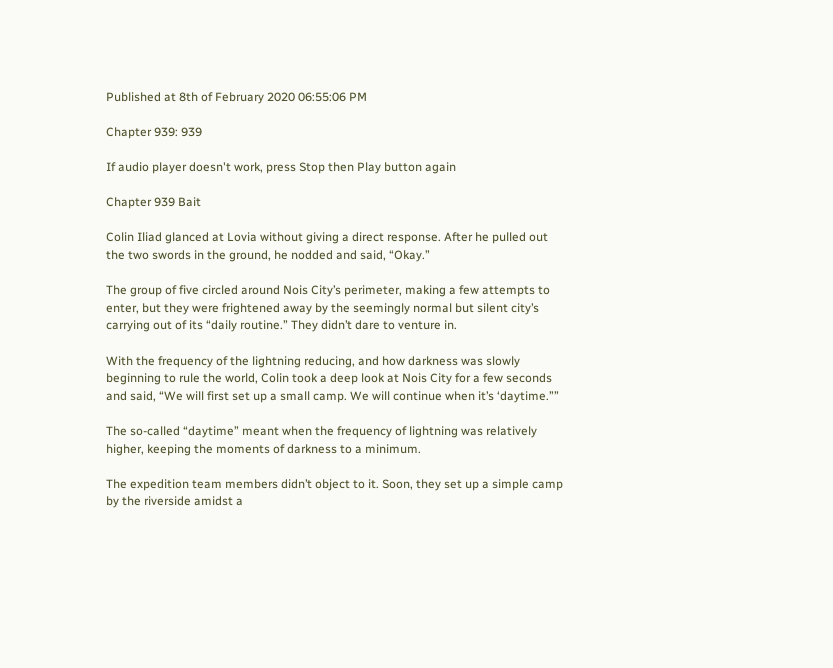Published at 8th of February 2020 06:55:06 PM

Chapter 939: 939

If audio player doesn't work, press Stop then Play button again

Chapter 939 Bait

Colin Iliad glanced at Lovia without giving a direct response. After he pulled out the two swords in the ground, he nodded and said, “Okay.”

The group of five circled around Nois City’s perimeter, making a few attempts to enter, but they were frightened away by the seemingly normal but silent city’s carrying out of its “daily routine.” They didn’t dare to venture in.

With the frequency of the lightning reducing, and how darkness was slowly beginning to rule the world, Colin took a deep look at Nois City for a few seconds and said, “We will first set up a small camp. We will continue when it’s ‘daytime.””

The so-called “daytime” meant when the frequency of lightning was relatively higher, keeping the moments of darkness to a minimum.

The expedition team members didn’t object to it. Soon, they set up a simple camp by the riverside amidst a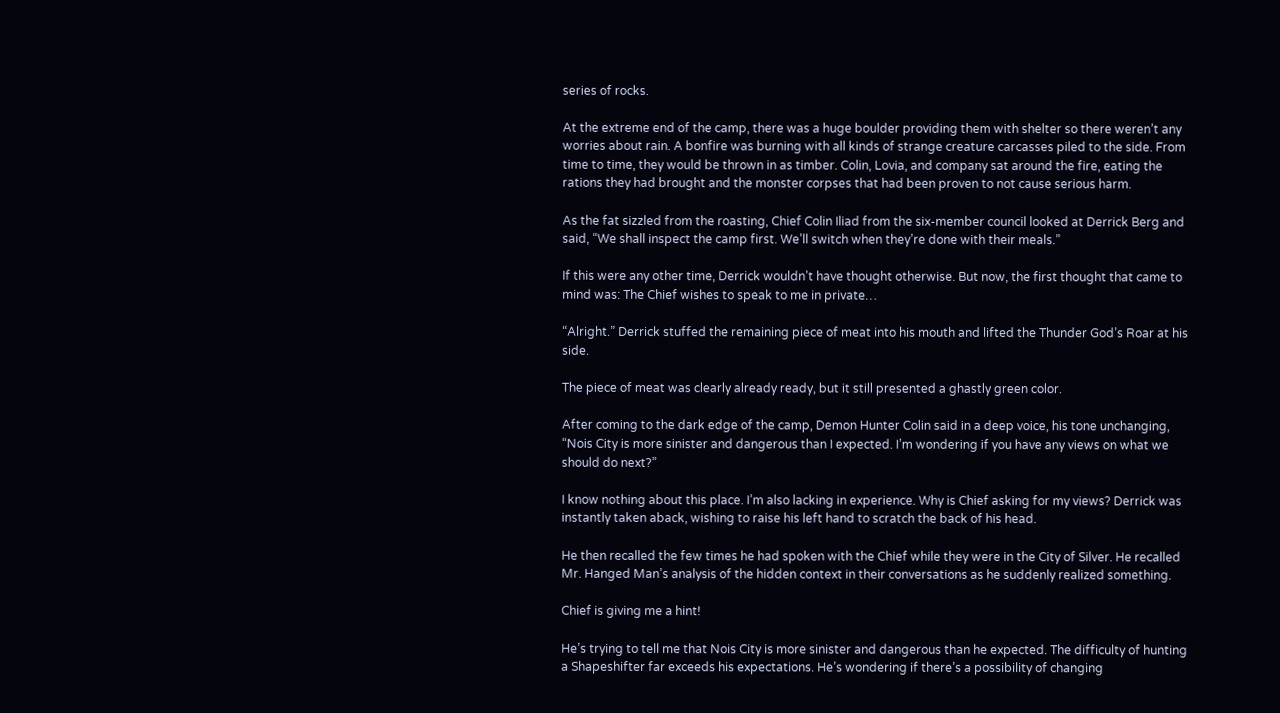series of rocks.

At the extreme end of the camp, there was a huge boulder providing them with shelter so there weren’t any worries about rain. A bonfire was burning with all kinds of strange creature carcasses piled to the side. From time to time, they would be thrown in as timber. Colin, Lovia, and company sat around the fire, eating the rations they had brought and the monster corpses that had been proven to not cause serious harm.

As the fat sizzled from the roasting, Chief Colin Iliad from the six-member council looked at Derrick Berg and said, “We shall inspect the camp first. We’ll switch when they’re done with their meals.”

If this were any other time, Derrick wouldn’t have thought otherwise. But now, the first thought that came to mind was: The Chief wishes to speak to me in private…

“Alright.” Derrick stuffed the remaining piece of meat into his mouth and lifted the Thunder God’s Roar at his side.

The piece of meat was clearly already ready, but it still presented a ghastly green color.

After coming to the dark edge of the camp, Demon Hunter Colin said in a deep voice, his tone unchanging, “Nois City is more sinister and dangerous than I expected. I’m wondering if you have any views on what we should do next?”

I know nothing about this place. I’m also lacking in experience. Why is Chief asking for my views? Derrick was instantly taken aback, wishing to raise his left hand to scratch the back of his head.

He then recalled the few times he had spoken with the Chief while they were in the City of Silver. He recalled Mr. Hanged Man’s analysis of the hidden context in their conversations as he suddenly realized something.

Chief is giving me a hint!

He’s trying to tell me that Nois City is more sinister and dangerous than he expected. The difficulty of hunting a Shapeshifter far exceeds his expectations. He’s wondering if there’s a possibility of changing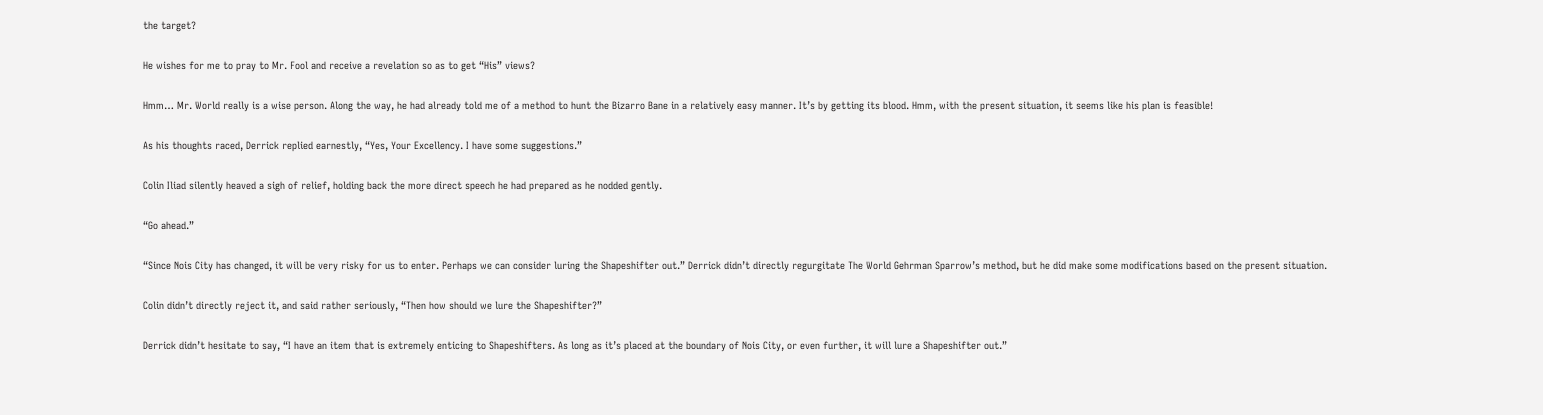the target?

He wishes for me to pray to Mr. Fool and receive a revelation so as to get “His” views?

Hmm… Mr. World really is a wise person. Along the way, he had already told me of a method to hunt the Bizarro Bane in a relatively easy manner. It’s by getting its blood. Hmm, with the present situation, it seems like his plan is feasible!

As his thoughts raced, Derrick replied earnestly, “Yes, Your Excellency. I have some suggestions.”

Colin Iliad silently heaved a sigh of relief, holding back the more direct speech he had prepared as he nodded gently.

“Go ahead.”

“Since Nois City has changed, it will be very risky for us to enter. Perhaps we can consider luring the Shapeshifter out.” Derrick didn’t directly regurgitate The World Gehrman Sparrow’s method, but he did make some modifications based on the present situation.

Colin didn’t directly reject it, and said rather seriously, “Then how should we lure the Shapeshifter?”

Derrick didn’t hesitate to say, “I have an item that is extremely enticing to Shapeshifters. As long as it’s placed at the boundary of Nois City, or even further, it will lure a Shapeshifter out.”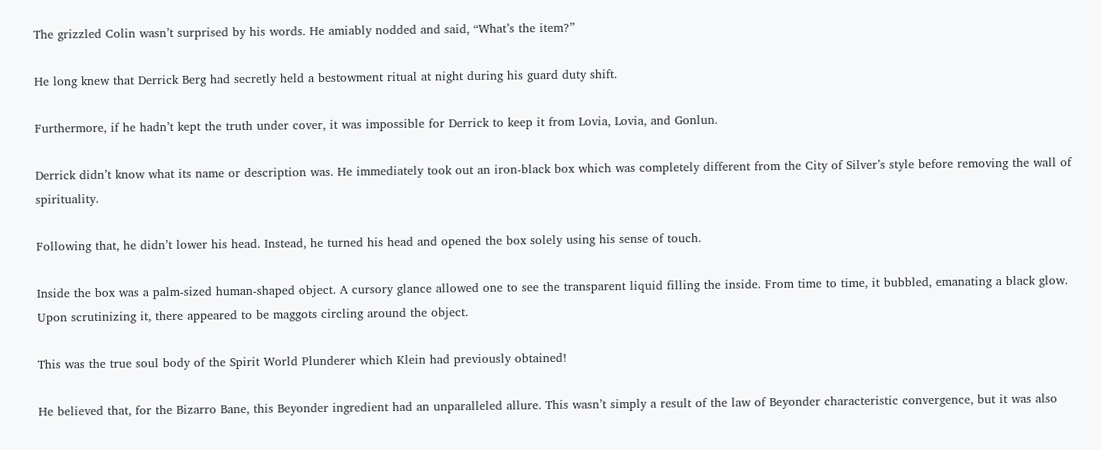The grizzled Colin wasn’t surprised by his words. He amiably nodded and said, “What’s the item?”

He long knew that Derrick Berg had secretly held a bestowment ritual at night during his guard duty shift.

Furthermore, if he hadn’t kept the truth under cover, it was impossible for Derrick to keep it from Lovia, Lovia, and Gonlun.

Derrick didn’t know what its name or description was. He immediately took out an iron-black box which was completely different from the City of Silver’s style before removing the wall of spirituality.

Following that, he didn’t lower his head. Instead, he turned his head and opened the box solely using his sense of touch.

Inside the box was a palm-sized human-shaped object. A cursory glance allowed one to see the transparent liquid filling the inside. From time to time, it bubbled, emanating a black glow. Upon scrutinizing it, there appeared to be maggots circling around the object.

This was the true soul body of the Spirit World Plunderer which Klein had previously obtained!

He believed that, for the Bizarro Bane, this Beyonder ingredient had an unparalleled allure. This wasn’t simply a result of the law of Beyonder characteristic convergence, but it was also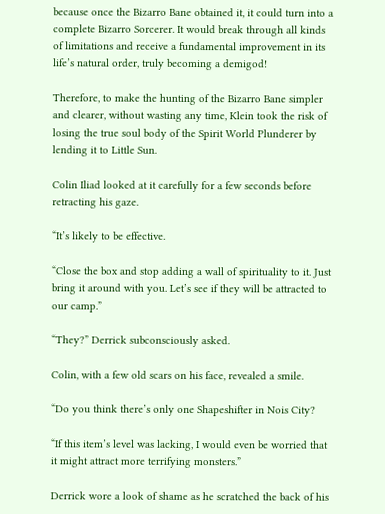because once the Bizarro Bane obtained it, it could turn into a complete Bizarro Sorcerer. It would break through all kinds of limitations and receive a fundamental improvement in its life’s natural order, truly becoming a demigod!

Therefore, to make the hunting of the Bizarro Bane simpler and clearer, without wasting any time, Klein took the risk of losing the true soul body of the Spirit World Plunderer by lending it to Little Sun.

Colin Iliad looked at it carefully for a few seconds before retracting his gaze.

“It’s likely to be effective.

“Close the box and stop adding a wall of spirituality to it. Just bring it around with you. Let’s see if they will be attracted to our camp.”

“They?” Derrick subconsciously asked.

Colin, with a few old scars on his face, revealed a smile.

“Do you think there’s only one Shapeshifter in Nois City?

“If this item’s level was lacking, I would even be worried that it might attract more terrifying monsters.”

Derrick wore a look of shame as he scratched the back of his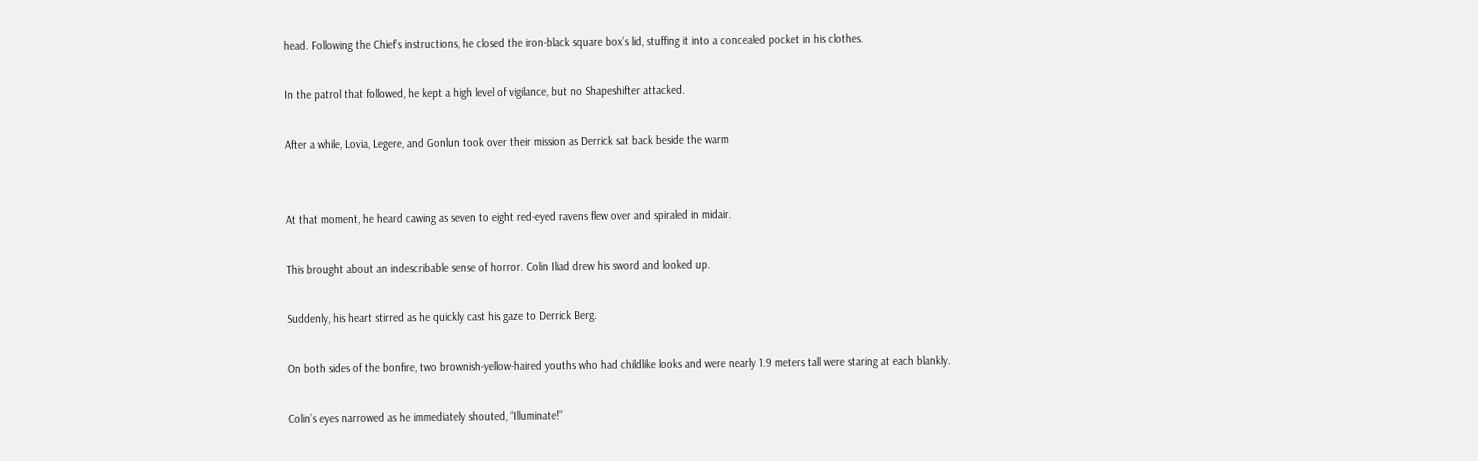head. Following the Chief’s instructions, he closed the iron-black square box’s lid, stuffing it into a concealed pocket in his clothes.

In the patrol that followed, he kept a high level of vigilance, but no Shapeshifter attacked.

After a while, Lovia, Legere, and Gonlun took over their mission as Derrick sat back beside the warm


At that moment, he heard cawing as seven to eight red-eyed ravens flew over and spiraled in midair.

This brought about an indescribable sense of horror. Colin Iliad drew his sword and looked up.

Suddenly, his heart stirred as he quickly cast his gaze to Derrick Berg.

On both sides of the bonfire, two brownish-yellow-haired youths who had childlike looks and were nearly 1.9 meters tall were staring at each blankly.

Colin’s eyes narrowed as he immediately shouted, “Illuminate!”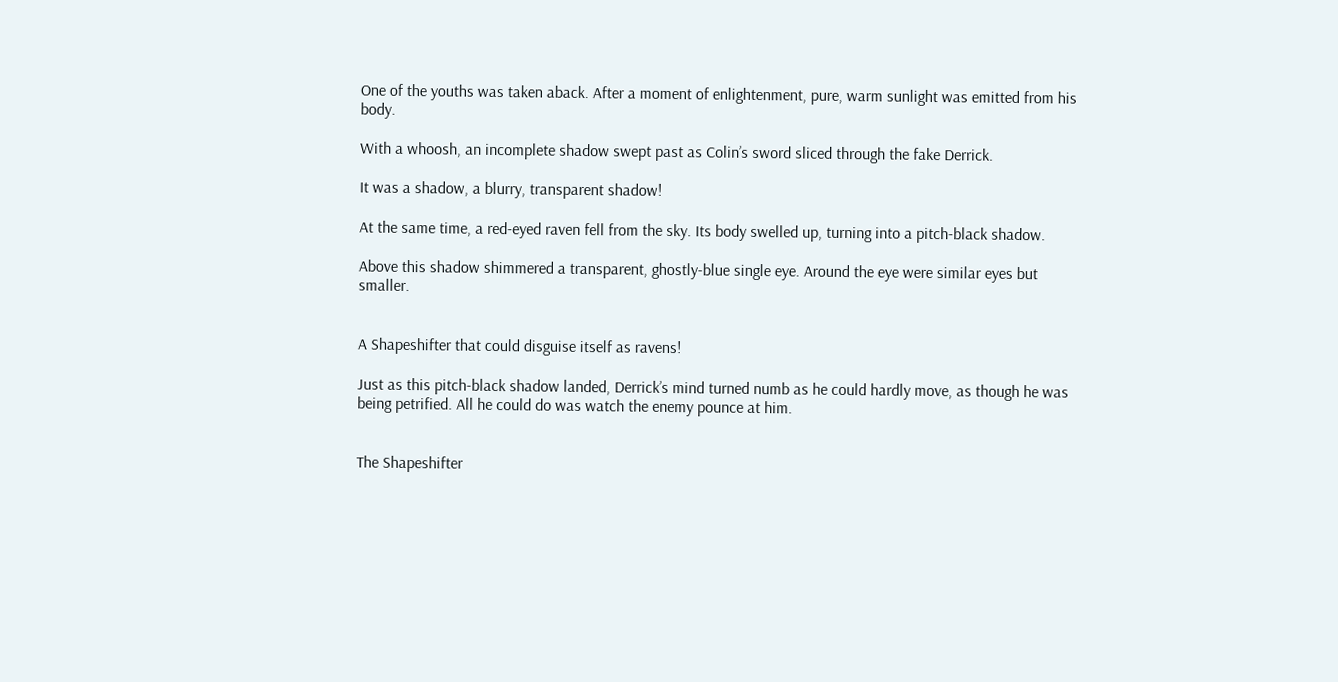One of the youths was taken aback. After a moment of enlightenment, pure, warm sunlight was emitted from his body.

With a whoosh, an incomplete shadow swept past as Colin’s sword sliced through the fake Derrick.

It was a shadow, a blurry, transparent shadow!

At the same time, a red-eyed raven fell from the sky. Its body swelled up, turning into a pitch-black shadow.

Above this shadow shimmered a transparent, ghostly-blue single eye. Around the eye were similar eyes but smaller.


A Shapeshifter that could disguise itself as ravens!

Just as this pitch-black shadow landed, Derrick’s mind turned numb as he could hardly move, as though he was being petrified. All he could do was watch the enemy pounce at him.


The Shapeshifter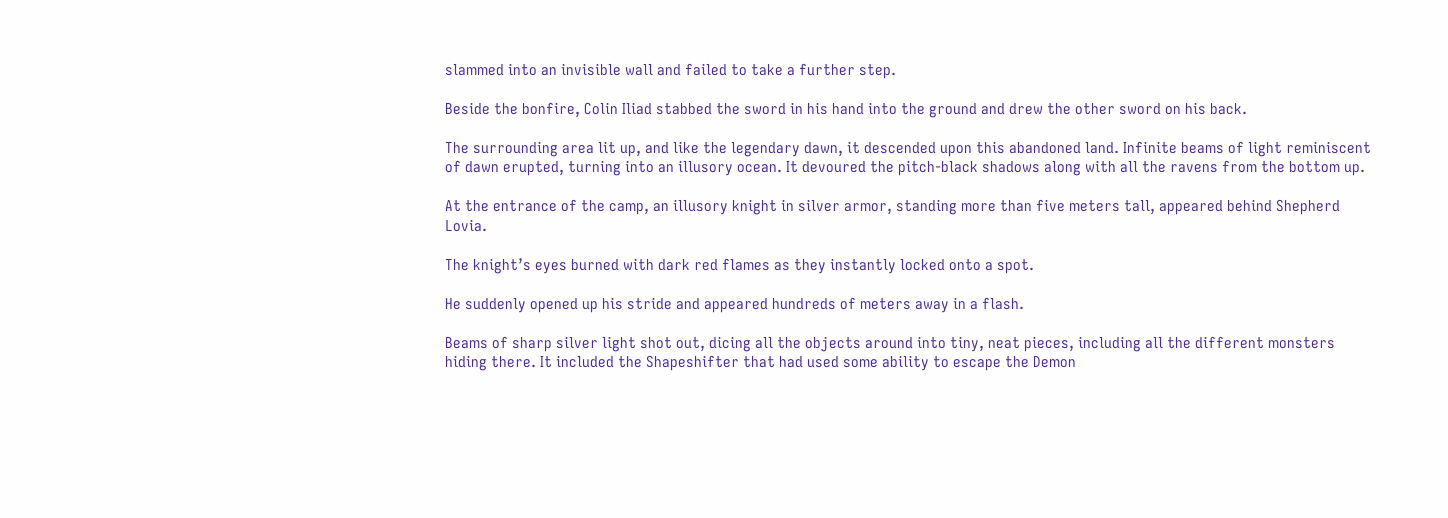slammed into an invisible wall and failed to take a further step.

Beside the bonfire, Colin Iliad stabbed the sword in his hand into the ground and drew the other sword on his back.

The surrounding area lit up, and like the legendary dawn, it descended upon this abandoned land. Infinite beams of light reminiscent of dawn erupted, turning into an illusory ocean. It devoured the pitch-black shadows along with all the ravens from the bottom up.

At the entrance of the camp, an illusory knight in silver armor, standing more than five meters tall, appeared behind Shepherd Lovia.

The knight’s eyes burned with dark red flames as they instantly locked onto a spot.

He suddenly opened up his stride and appeared hundreds of meters away in a flash.

Beams of sharp silver light shot out, dicing all the objects around into tiny, neat pieces, including all the different monsters hiding there. It included the Shapeshifter that had used some ability to escape the Demon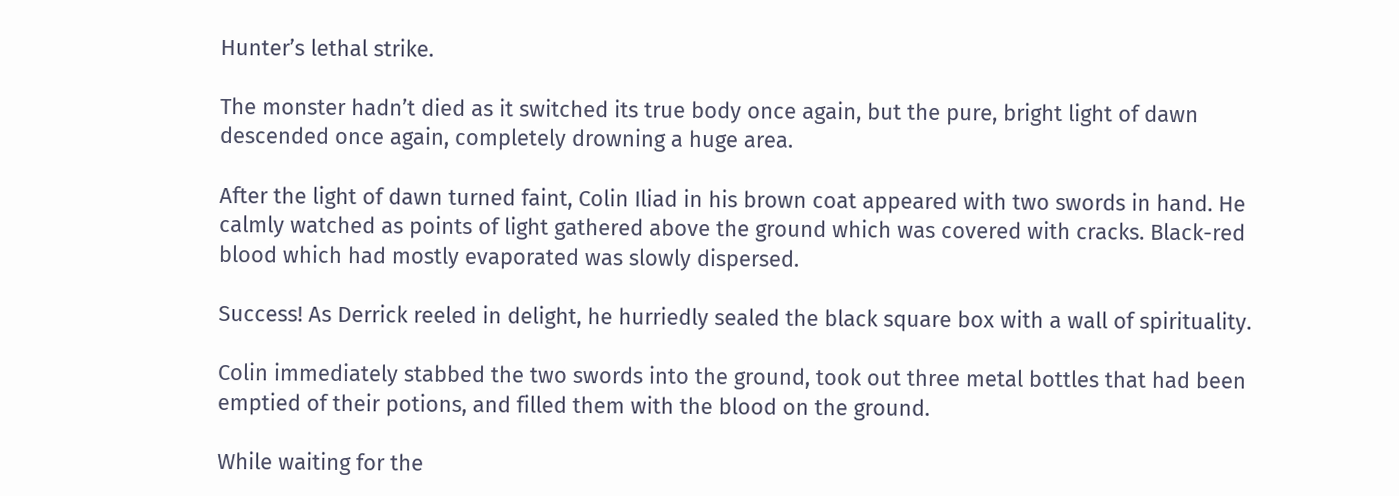Hunter’s lethal strike.

The monster hadn’t died as it switched its true body once again, but the pure, bright light of dawn descended once again, completely drowning a huge area.

After the light of dawn turned faint, Colin Iliad in his brown coat appeared with two swords in hand. He calmly watched as points of light gathered above the ground which was covered with cracks. Black-red blood which had mostly evaporated was slowly dispersed.

Success! As Derrick reeled in delight, he hurriedly sealed the black square box with a wall of spirituality.

Colin immediately stabbed the two swords into the ground, took out three metal bottles that had been emptied of their potions, and filled them with the blood on the ground.

While waiting for the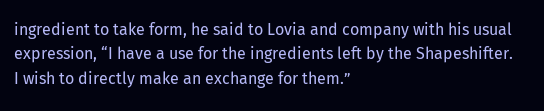ingredient to take form, he said to Lovia and company with his usual expression, “I have a use for the ingredients left by the Shapeshifter. I wish to directly make an exchange for them.”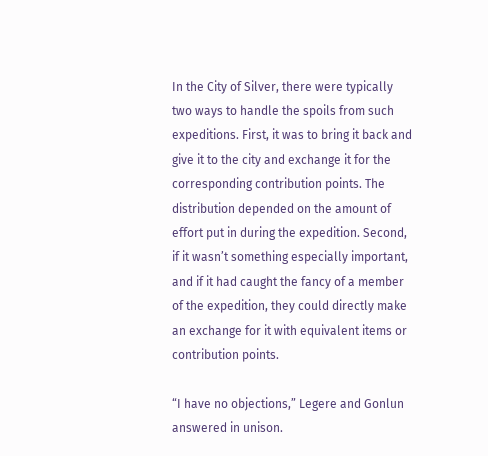In the City of Silver, there were typically two ways to handle the spoils from such expeditions. First, it was to bring it back and give it to the city and exchange it for the corresponding contribution points. The distribution depended on the amount of effort put in during the expedition. Second, if it wasn’t something especially important, and if it had caught the fancy of a member of the expedition, they could directly make an exchange for it with equivalent items or contribution points.

“I have no objections,” Legere and Gonlun answered in unison.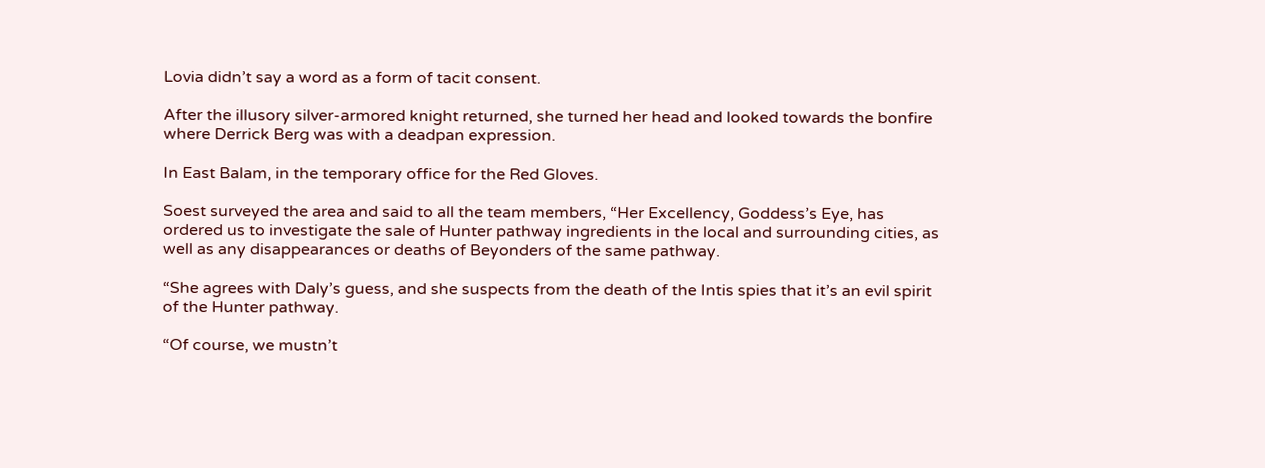Lovia didn’t say a word as a form of tacit consent.

After the illusory silver-armored knight returned, she turned her head and looked towards the bonfire where Derrick Berg was with a deadpan expression.

In East Balam, in the temporary office for the Red Gloves.

Soest surveyed the area and said to all the team members, “Her Excellency, Goddess’s Eye, has ordered us to investigate the sale of Hunter pathway ingredients in the local and surrounding cities, as well as any disappearances or deaths of Beyonders of the same pathway.

“She agrees with Daly’s guess, and she suspects from the death of the Intis spies that it’s an evil spirit of the Hunter pathway.

“Of course, we mustn’t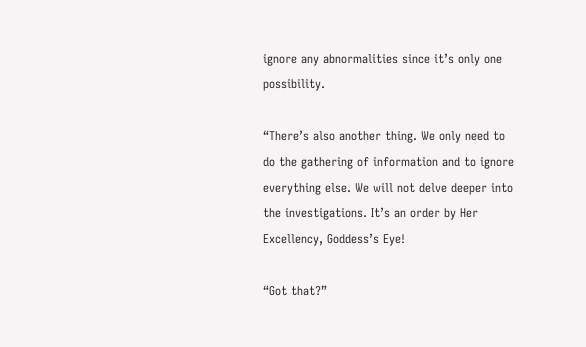ignore any abnormalities since it’s only one possibility.

“There’s also another thing. We only need to do the gathering of information and to ignore everything else. We will not delve deeper into the investigations. It’s an order by Her Excellency, Goddess’s Eye!

“Got that?”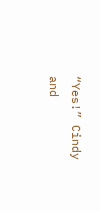“Yes!” Cindy and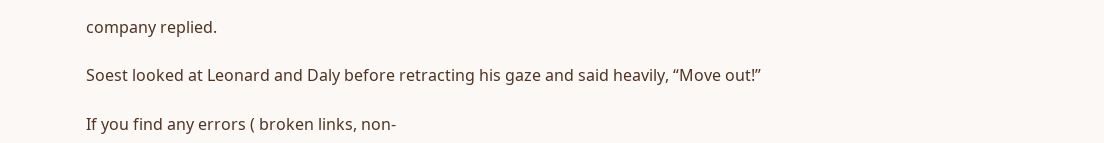company replied.

Soest looked at Leonard and Daly before retracting his gaze and said heavily, “Move out!”

If you find any errors ( broken links, non-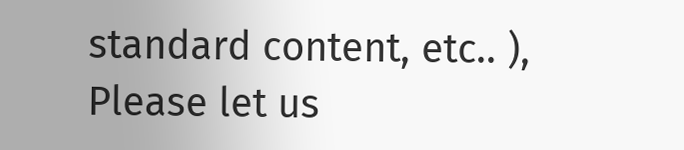standard content, etc.. ), Please let us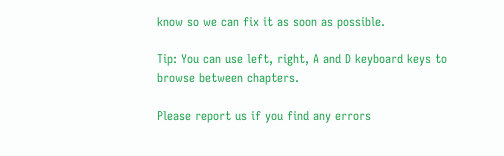know so we can fix it as soon as possible.

Tip: You can use left, right, A and D keyboard keys to browse between chapters.

Please report us if you find any errors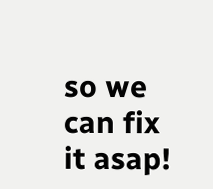so we can fix it asap!